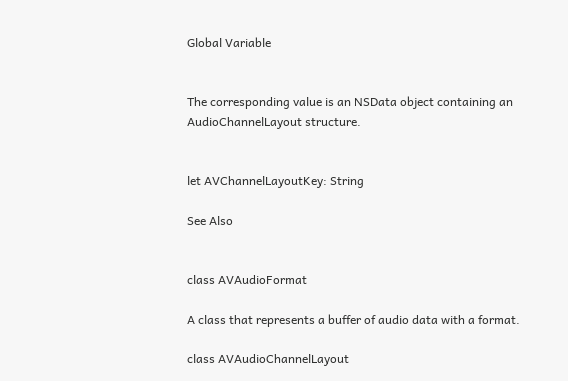Global Variable


The corresponding value is an NSData object containing an AudioChannelLayout structure.


let AVChannelLayoutKey: String

See Also


class AVAudioFormat

A class that represents a buffer of audio data with a format.

class AVAudioChannelLayout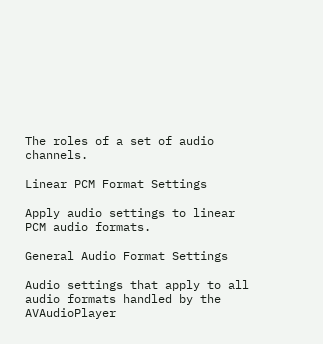The roles of a set of audio channels.

Linear PCM Format Settings

Apply audio settings to linear PCM audio formats.

General Audio Format Settings

Audio settings that apply to all audio formats handled by the AVAudioPlayer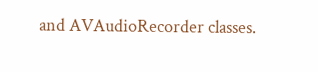and AVAudioRecorder classes.